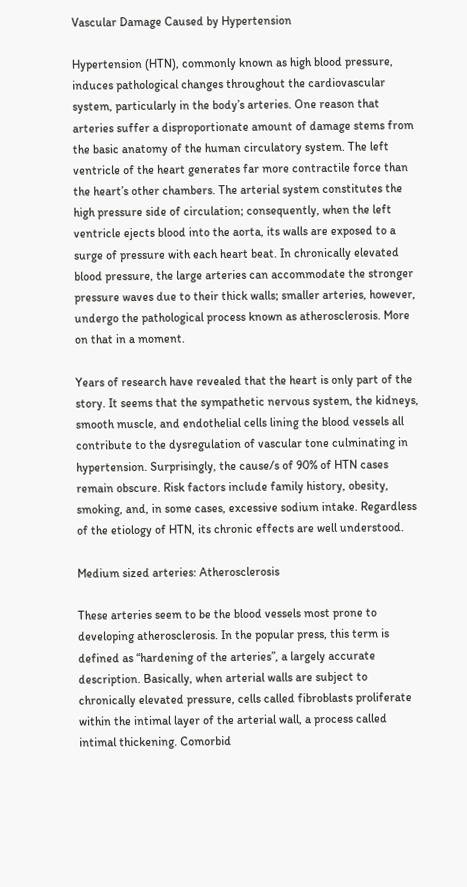Vascular Damage Caused by Hypertension

Hypertension (HTN), commonly known as high blood pressure, induces pathological changes throughout the cardiovascular system, particularly in the body’s arteries. One reason that arteries suffer a disproportionate amount of damage stems from the basic anatomy of the human circulatory system. The left ventricle of the heart generates far more contractile force than the heart’s other chambers. The arterial system constitutes the high pressure side of circulation; consequently, when the left ventricle ejects blood into the aorta, its walls are exposed to a surge of pressure with each heart beat. In chronically elevated blood pressure, the large arteries can accommodate the stronger pressure waves due to their thick walls; smaller arteries, however, undergo the pathological process known as atherosclerosis. More on that in a moment.

Years of research have revealed that the heart is only part of the story. It seems that the sympathetic nervous system, the kidneys, smooth muscle, and endothelial cells lining the blood vessels all contribute to the dysregulation of vascular tone culminating in hypertension. Surprisingly, the cause/s of 90% of HTN cases remain obscure. Risk factors include family history, obesity, smoking, and, in some cases, excessive sodium intake. Regardless of the etiology of HTN, its chronic effects are well understood.

Medium sized arteries: Atherosclerosis

These arteries seem to be the blood vessels most prone to developing atherosclerosis. In the popular press, this term is defined as “hardening of the arteries”, a largely accurate description. Basically, when arterial walls are subject to chronically elevated pressure, cells called fibroblasts proliferate within the intimal layer of the arterial wall, a process called intimal thickening. Comorbid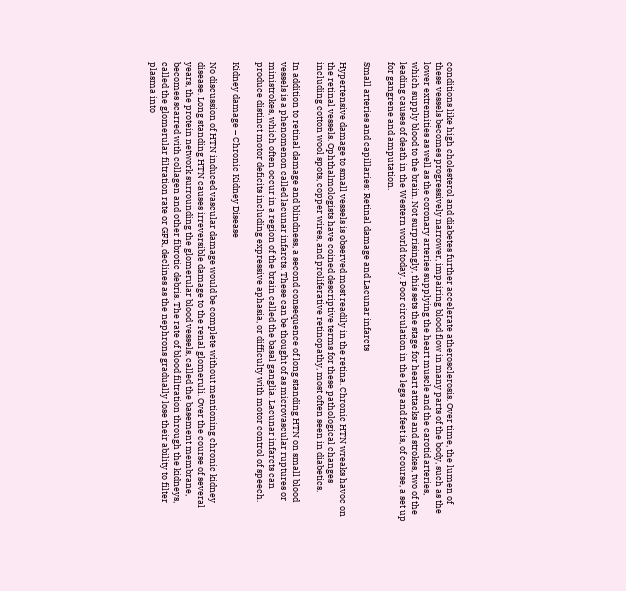conditions like high cholesterol and diabetes further accelerate atherosclerosis. Over time, the lumen of these vessels becomes progressively narrower, impairing blood flow in many parts of the body, such as the lower extremities as well as the coronary arteries supplying the heart muscle and the carotid arteries, which supply blood to the brain. Not surprisingly, this sets the stage for heart attacks and strokes, two of the leading causes of death in the Western world today. Poor circulation in the legs and feet is, of course, a set up for gangrene and amputation.

Small arteries and capillaries: Retinal damage and Lacunar infarcts

Hypertensive damage to small vessels is observed most readily in the retina. Chronic HTN wreaks havoc on the retinal vessels. Ophthalmologists have coined descriptive terms for these pathological changes including cotton wool spots, copper wires, and proliferative retinopathy, most often seen in diabetics.

In addition to retinal damage and blindness, a second consequence of long standing HTN on small blood vessels is a phenomenon called lacunar infarcts. These can be thought of as microvascular ruptures or ministrokes, which often occur in a region of the brain called the basal ganglia. Lacunar infarcts can produce distinct motor deficits including expressive aphasia, or difficulty with motor control of speech.

Kidney damage – Chronic Kidney Disease

No discussion of HTN induced vascular damage would be complete without mentioning chronic kidney disease. Long standing HTN causes irreversible damage to the renal glomeruli. Over the course of several years, the protein network surrounding the glomerular blood vessels, called the basement membrane, becomes scarred with collagen and other fibrotic debris. The rate of blood filtration through the kidneys, called the glomerular filtration rate or GFR, declines as the nephrons gradually lose their ability to filter plasma into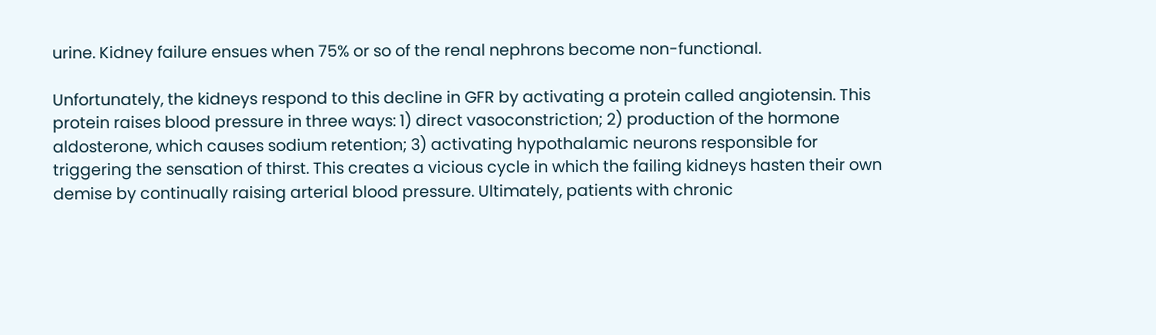urine. Kidney failure ensues when 75% or so of the renal nephrons become non-functional.

Unfortunately, the kidneys respond to this decline in GFR by activating a protein called angiotensin. This protein raises blood pressure in three ways: 1) direct vasoconstriction; 2) production of the hormone aldosterone, which causes sodium retention; 3) activating hypothalamic neurons responsible for triggering the sensation of thirst. This creates a vicious cycle in which the failing kidneys hasten their own demise by continually raising arterial blood pressure. Ultimately, patients with chronic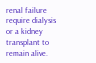renal failure require dialysis or a kidney transplant to remain alive.